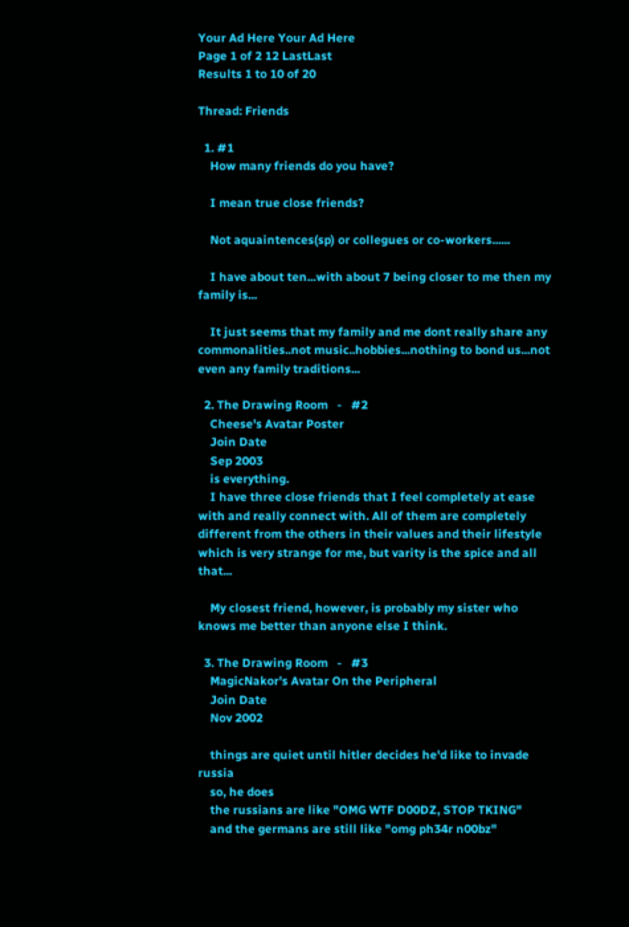Your Ad Here Your Ad Here
Page 1 of 2 12 LastLast
Results 1 to 10 of 20

Thread: Friends

  1. #1
    How many friends do you have?

    I mean true close friends?

    Not aquaintences(sp) or collegues or co-workers......

    I have about ten...with about 7 being closer to me then my family is...

    It just seems that my family and me dont really share any commonalities..not music..hobbies...nothing to bond us...not even any family traditions...

  2. The Drawing Room   -   #2
    Cheese's Avatar Poster
    Join Date
    Sep 2003
    is everything.
    I have three close friends that I feel completely at ease with and really connect with. All of them are completely different from the others in their values and their lifestyle which is very strange for me, but varity is the spice and all that...

    My closest friend, however, is probably my sister who knows me better than anyone else I think.

  3. The Drawing Room   -   #3
    MagicNakor's Avatar On the Peripheral
    Join Date
    Nov 2002

    things are quiet until hitler decides he'd like to invade russia
    so, he does
    the russians are like "OMG WTF D00DZ, STOP TKING"
    and the germans are still like "omg ph34r n00bz"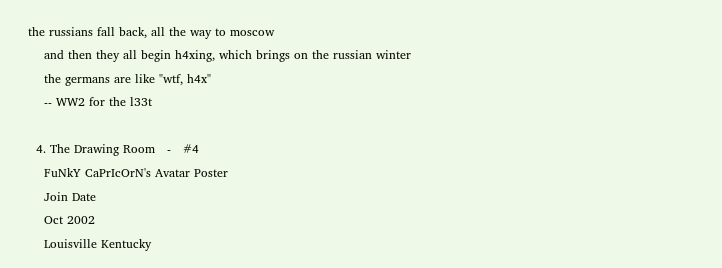the russians fall back, all the way to moscow
    and then they all begin h4xing, which brings on the russian winter
    the germans are like "wtf, h4x"
    -- WW2 for the l33t

  4. The Drawing Room   -   #4
    FuNkY CaPrIcOrN's Avatar Poster
    Join Date
    Oct 2002
    Louisville Kentucky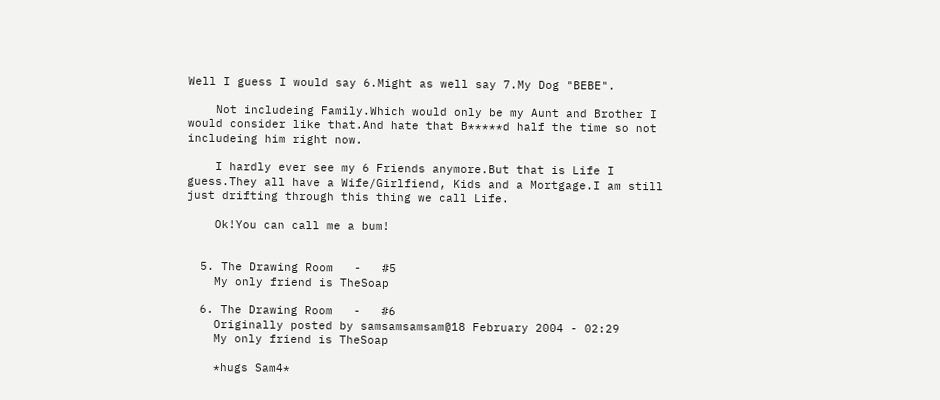Well I guess I would say 6.Might as well say 7.My Dog "BEBE".

    Not includeing Family.Which would only be my Aunt and Brother I would consider like that.And hate that B*****d half the time so not includeing him right now.

    I hardly ever see my 6 Friends anymore.But that is Life I guess.They all have a Wife/Girlfiend, Kids and a Mortgage.I am still just drifting through this thing we call Life.

    Ok!You can call me a bum!


  5. The Drawing Room   -   #5
    My only friend is TheSoap

  6. The Drawing Room   -   #6
    Originally posted by samsamsamsam@18 February 2004 - 02:29
    My only friend is TheSoap

    *hugs Sam4*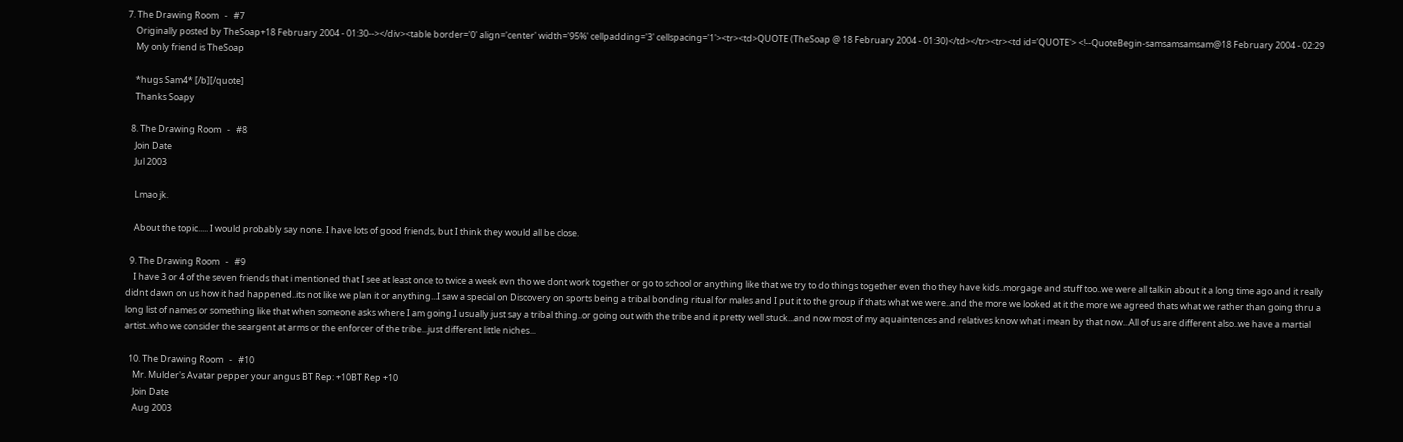7. The Drawing Room   -   #7
    Originally posted by TheSoap+18 February 2004 - 01:30--></div><table border='0' align='center' width='95%' cellpadding='3' cellspacing='1'><tr><td>QUOTE (TheSoap @ 18 February 2004 - 01:30)</td></tr><tr><td id='QUOTE'> <!--QuoteBegin-samsamsamsam@18 February 2004 - 02:29
    My only friend is TheSoap

    *hugs Sam4* [/b][/quote]
    Thanks Soapy

  8. The Drawing Room   -   #8
    Join Date
    Jul 2003

    Lmao jk.

    About the topic..... I would probably say none. I have lots of good friends, but I think they would all be close.

  9. The Drawing Room   -   #9
    I have 3 or 4 of the seven friends that i mentioned that I see at least once to twice a week evn tho we dont work together or go to school or anything like that we try to do things together even tho they have kids..morgage and stuff too..we were all talkin about it a long time ago and it really didnt dawn on us how it had happened..its not like we plan it or anything...I saw a special on Discovery on sports being a tribal bonding ritual for males and I put it to the group if thats what we were..and the more we looked at it the more we agreed thats what we rather than going thru a long list of names or something like that when someone asks where I am going.I usually just say a tribal thing..or going out with the tribe and it pretty well stuck...and now most of my aquaintences and relatives know what i mean by that now...All of us are different also..we have a martial artist..who we consider the seargent at arms or the enforcer of the tribe...just different little niches...

  10. The Drawing Room   -   #10
    Mr. Mulder's Avatar pepper your angus BT Rep: +10BT Rep +10
    Join Date
    Aug 2003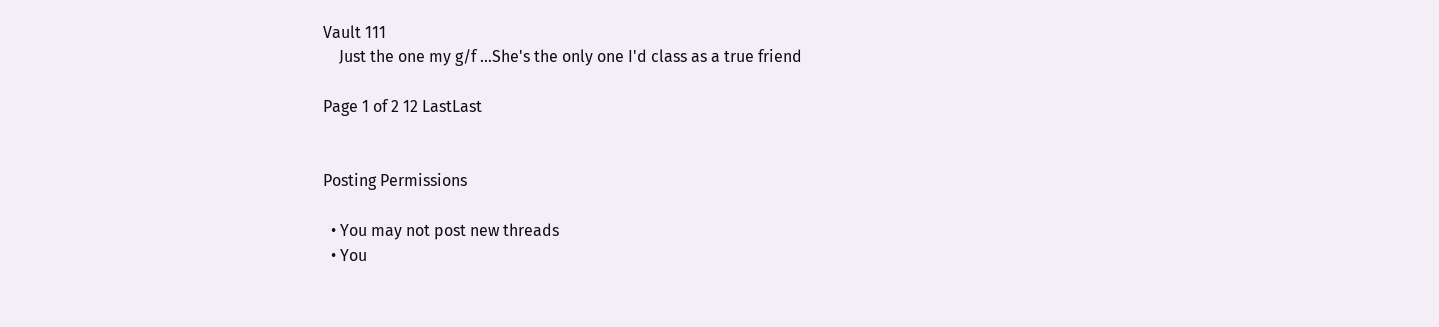Vault 111
    Just the one my g/f ...She's the only one I'd class as a true friend

Page 1 of 2 12 LastLast


Posting Permissions

  • You may not post new threads
  • You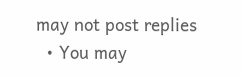may not post replies
  • You may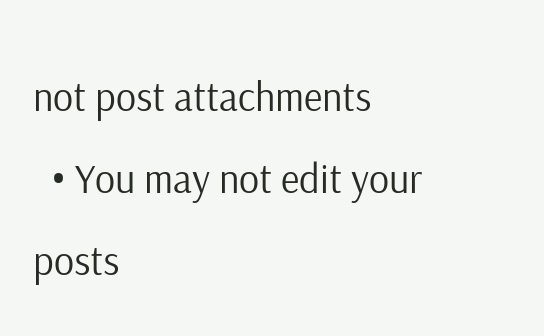not post attachments
  • You may not edit your posts